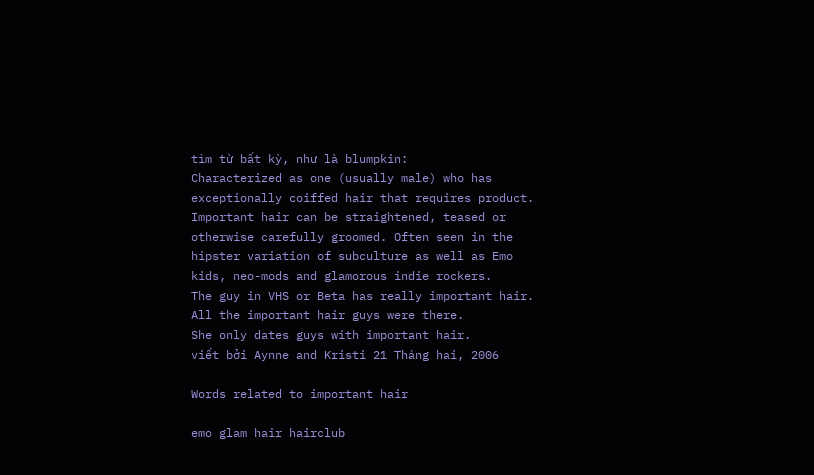tìm từ bất kỳ, như là blumpkin:
Characterized as one (usually male) who has exceptionally coiffed hair that requires product. Important hair can be straightened, teased or otherwise carefully groomed. Often seen in the hipster variation of subculture as well as Emo kids, neo-mods and glamorous indie rockers.
The guy in VHS or Beta has really important hair.
All the important hair guys were there.
She only dates guys with important hair.
viết bởi Aynne and Kristi 21 Tháng hai, 2006

Words related to important hair

emo glam hair hairclub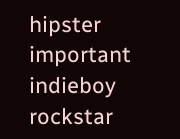hipster important indieboy rockstar